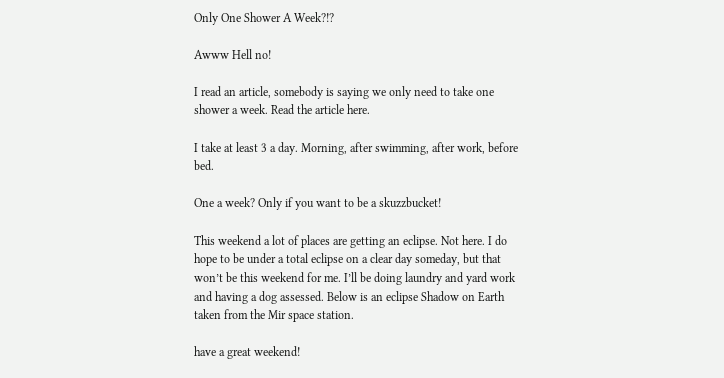Only One Shower A Week?!?

Awww Hell no!

I read an article, somebody is saying we only need to take one shower a week. Read the article here.

I take at least 3 a day. Morning, after swimming, after work, before bed.

One a week? Only if you want to be a skuzzbucket!

This weekend a lot of places are getting an eclipse. Not here. I do hope to be under a total eclipse on a clear day someday, but that won’t be this weekend for me. I’ll be doing laundry and yard work and having a dog assessed. Below is an eclipse Shadow on Earth taken from the Mir space station.

have a great weekend!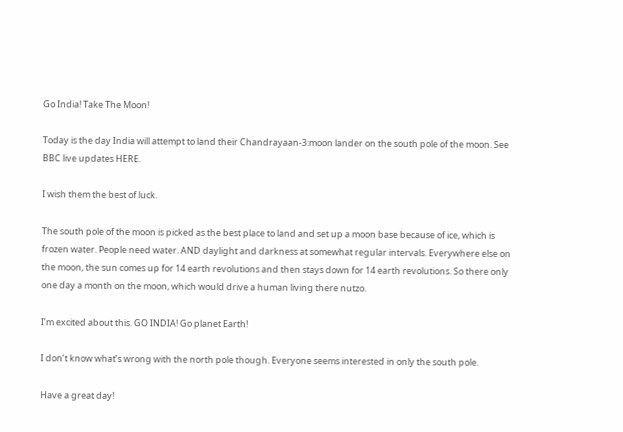Go India! Take The Moon!

Today is the day India will attempt to land their Chandrayaan-3:moon lander on the south pole of the moon. See BBC live updates HERE.

I wish them the best of luck.

The south pole of the moon is picked as the best place to land and set up a moon base because of ice, which is frozen water. People need water. AND daylight and darkness at somewhat regular intervals. Everywhere else on the moon, the sun comes up for 14 earth revolutions and then stays down for 14 earth revolutions. So there only one day a month on the moon, which would drive a human living there nutzo.

I’m excited about this. GO INDIA! Go planet Earth!

I don’t know what’s wrong with the north pole though. Everyone seems interested in only the south pole.

Have a great day!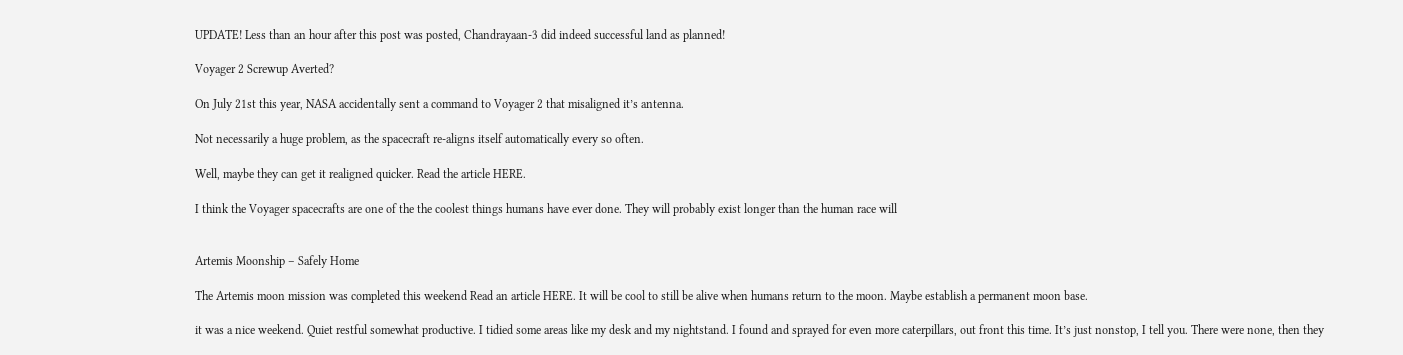UPDATE! Less than an hour after this post was posted, Chandrayaan-3 did indeed successful land as planned!

Voyager 2 Screwup Averted?

On July 21st this year, NASA accidentally sent a command to Voyager 2 that misaligned it’s antenna.

Not necessarily a huge problem, as the spacecraft re-aligns itself automatically every so often.

Well, maybe they can get it realigned quicker. Read the article HERE.

I think the Voyager spacecrafts are one of the the coolest things humans have ever done. They will probably exist longer than the human race will


Artemis Moonship – Safely Home

The Artemis moon mission was completed this weekend Read an article HERE. It will be cool to still be alive when humans return to the moon. Maybe establish a permanent moon base.

it was a nice weekend. Quiet restful somewhat productive. I tidied some areas like my desk and my nightstand. I found and sprayed for even more caterpillars, out front this time. It’s just nonstop, I tell you. There were none, then they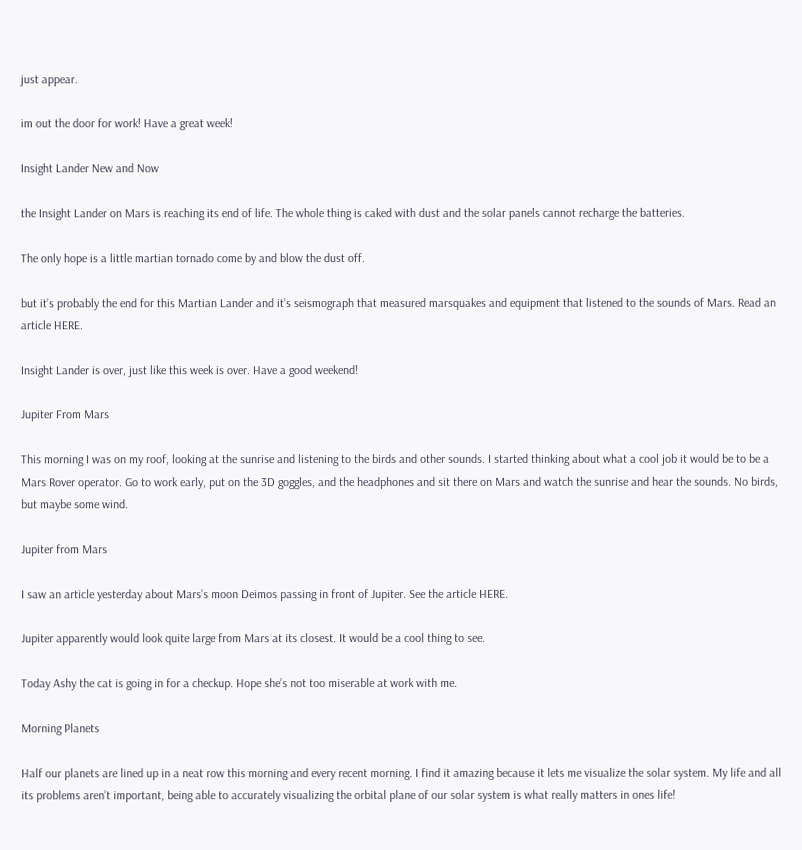just appear.

im out the door for work! Have a great week!

Insight Lander New and Now

the Insight Lander on Mars is reaching its end of life. The whole thing is caked with dust and the solar panels cannot recharge the batteries.

The only hope is a little martian tornado come by and blow the dust off.

but it’s probably the end for this Martian Lander and it’s seismograph that measured marsquakes and equipment that listened to the sounds of Mars. Read an article HERE.

Insight Lander is over, just like this week is over. Have a good weekend!

Jupiter From Mars

This morning I was on my roof, looking at the sunrise and listening to the birds and other sounds. I started thinking about what a cool job it would be to be a Mars Rover operator. Go to work early, put on the 3D goggles, and the headphones and sit there on Mars and watch the sunrise and hear the sounds. No birds, but maybe some wind.

Jupiter from Mars

I saw an article yesterday about Mars’s moon Deimos passing in front of Jupiter. See the article HERE.

Jupiter apparently would look quite large from Mars at its closest. It would be a cool thing to see.

Today Ashy the cat is going in for a checkup. Hope she’s not too miserable at work with me.

Morning Planets

Half our planets are lined up in a neat row this morning and every recent morning. I find it amazing because it lets me visualize the solar system. My life and all its problems aren’t important, being able to accurately visualizing the orbital plane of our solar system is what really matters in ones life!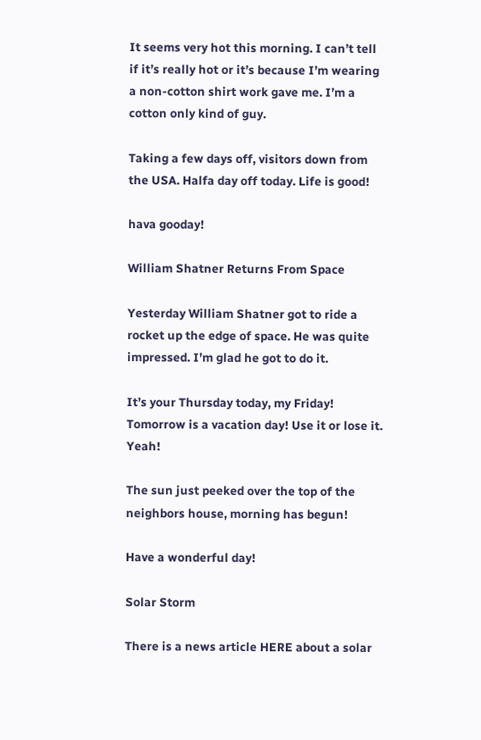It seems very hot this morning. I can’t tell if it’s really hot or it’s because I’m wearing a non-cotton shirt work gave me. I’m a cotton only kind of guy.

Taking a few days off, visitors down from the USA. Halfa day off today. Life is good!

hava gooday!

William Shatner Returns From Space

Yesterday William Shatner got to ride a rocket up the edge of space. He was quite impressed. I’m glad he got to do it.

It’s your Thursday today, my Friday! Tomorrow is a vacation day! Use it or lose it. Yeah!

The sun just peeked over the top of the neighbors house, morning has begun!

Have a wonderful day!

Solar Storm

There is a news article HERE about a solar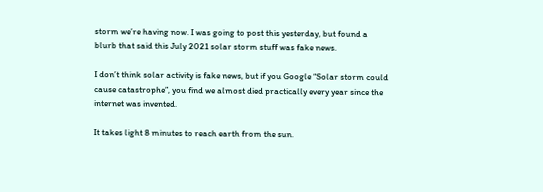storm we’re having now. I was going to post this yesterday, but found a blurb that said this July 2021 solar storm stuff was fake news.

I don’t think solar activity is fake news, but if you Google “Solar storm could cause catastrophe”, you find we almost died practically every year since the internet was invented.

It takes light 8 minutes to reach earth from the sun.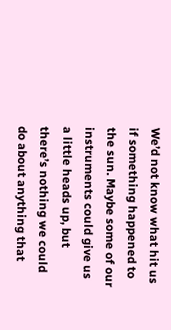We’d not know what hit us if something happened to the sun. Maybe some of our instruments could give us a little heads up, but there’s nothing we could do about anything that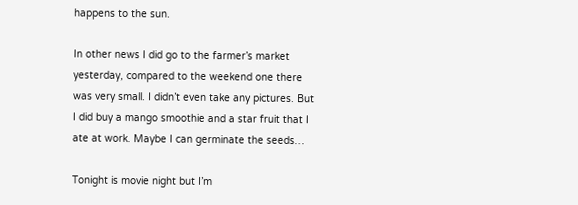happens to the sun.

In other news I did go to the farmer’s market yesterday, compared to the weekend one there was very small. I didn’t even take any pictures. But I did buy a mango smoothie and a star fruit that I ate at work. Maybe I can germinate the seeds…

Tonight is movie night but I’m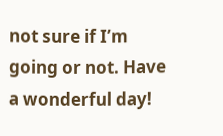not sure if I’m going or not. Have a wonderful day!